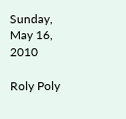Sunday, May 16, 2010

Roly Poly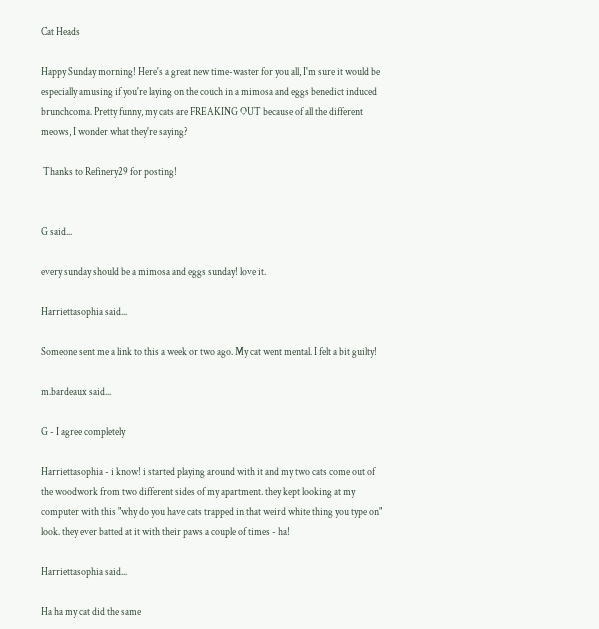Cat Heads

Happy Sunday morning! Here's a great new time-waster for you all, I'm sure it would be especially amusing if you're laying on the couch in a mimosa and eggs benedict induced brunchcoma. Pretty funny, my cats are FREAKING OUT because of all the different meows, I wonder what they're saying?

 Thanks to Refinery29 for posting!


G said...

every sunday should be a mimosa and eggs sunday! love it.

Harriettasophia said...

Someone sent me a link to this a week or two ago. My cat went mental. I felt a bit guilty!

m.bardeaux said...

G - I agree completely

Harriettasophia - i know! i started playing around with it and my two cats come out of the woodwork from two different sides of my apartment. they kept looking at my computer with this "why do you have cats trapped in that weird white thing you type on" look. they ever batted at it with their paws a couple of times - ha!

Harriettasophia said...

Ha ha my cat did the same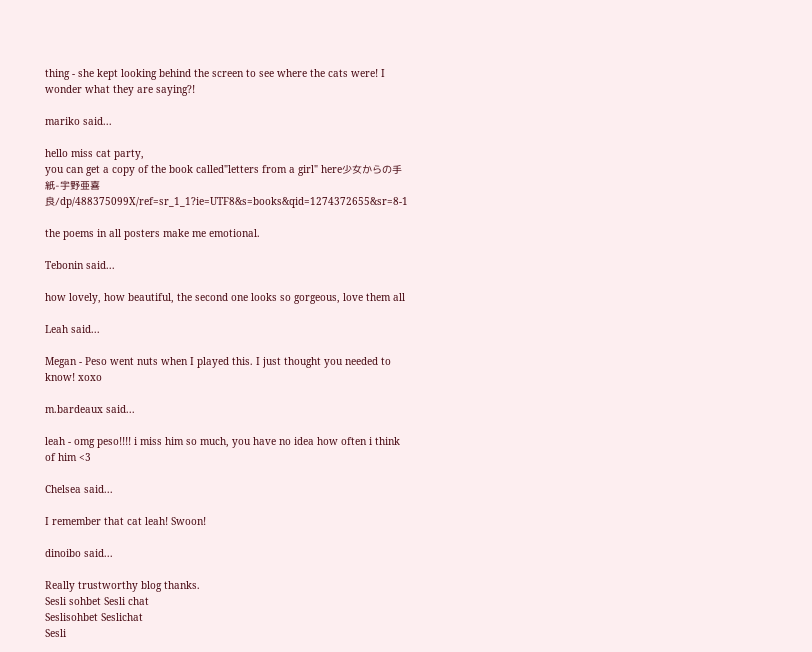thing - she kept looking behind the screen to see where the cats were! I wonder what they are saying?!

mariko said...

hello miss cat party,
you can get a copy of the book called"letters from a girl" here少女からの手紙-宇野亜喜良/dp/488375099X/ref=sr_1_1?ie=UTF8&s=books&qid=1274372655&sr=8-1

the poems in all posters make me emotional.

Tebonin said...

how lovely, how beautiful, the second one looks so gorgeous, love them all

Leah said...

Megan - Peso went nuts when I played this. I just thought you needed to know! xoxo

m.bardeaux said...

leah - omg peso!!!! i miss him so much, you have no idea how often i think of him <3

Chelsea said...

I remember that cat leah! Swoon!

dinoibo said...

Really trustworthy blog thanks.
Sesli sohbet Sesli chat
Seslisohbet Seslichat
Sesli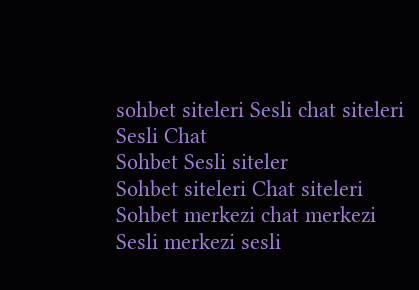sohbet siteleri Sesli chat siteleri
Sesli Chat
Sohbet Sesli siteler
Sohbet siteleri Chat siteleri
Sohbet merkezi chat merkezi
Sesli merkezi sesli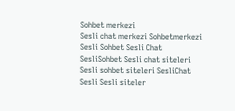Sohbet merkezi
Sesli chat merkezi Sohbetmerkezi
Sesli Sohbet Sesli Chat
SesliSohbet Sesli chat siteleri
Sesli sohbet siteleri SesliChat
Sesli Sesli siteler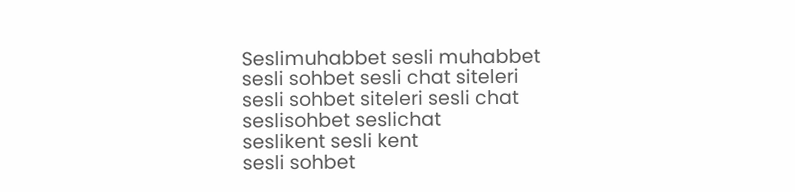Seslimuhabbet sesli muhabbet
sesli sohbet sesli chat siteleri
sesli sohbet siteleri sesli chat
seslisohbet seslichat
seslikent sesli kent
sesli sohbet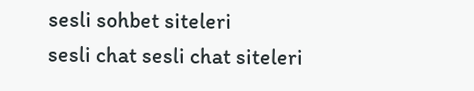sesli sohbet siteleri
sesli chat sesli chat siteleri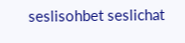seslisohbet seslichat